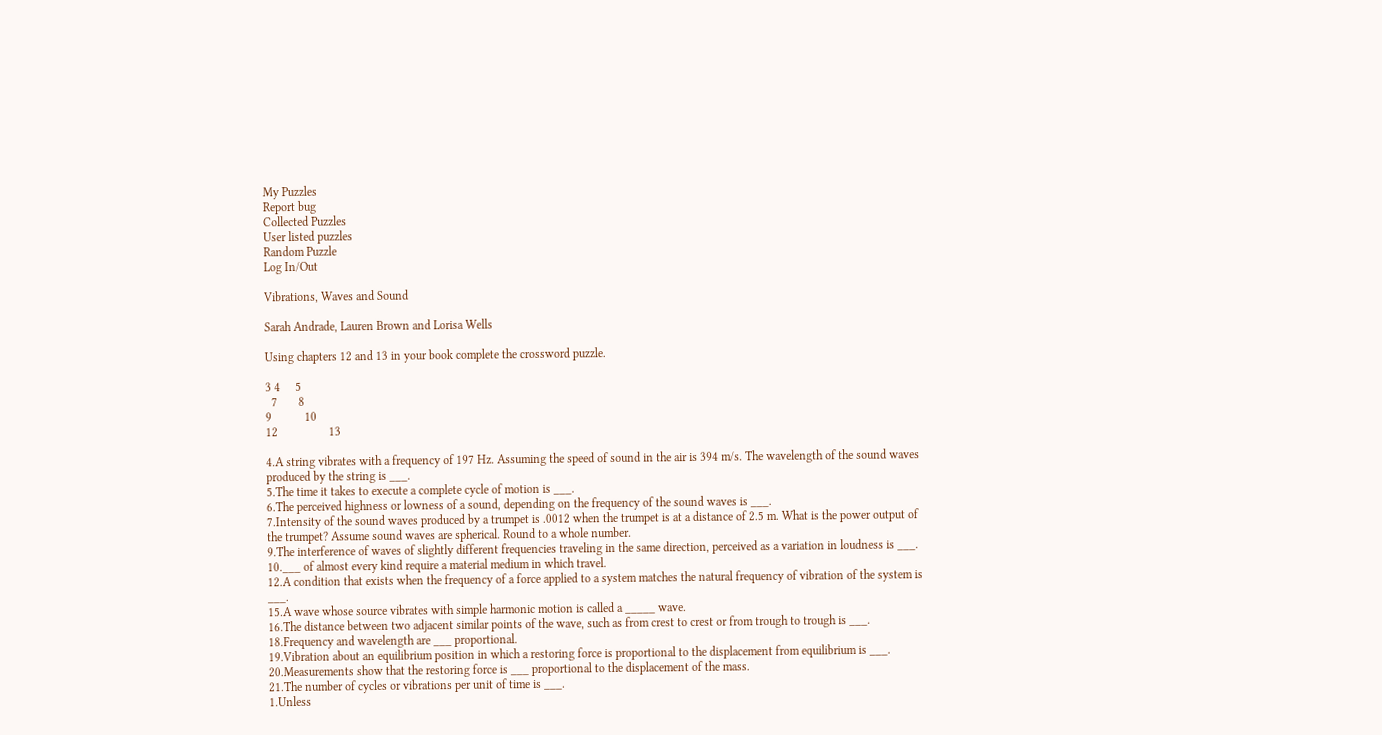My Puzzles
Report bug
Collected Puzzles
User listed puzzles
Random Puzzle
Log In/Out

Vibrations, Waves and Sound

Sarah Andrade, Lauren Brown and Lorisa Wells

Using chapters 12 and 13 in your book complete the crossword puzzle.

3 4     5
  7       8
9           10
12                 13

4.A string vibrates with a frequency of 197 Hz. Assuming the speed of sound in the air is 394 m/s. The wavelength of the sound waves produced by the string is ___.
5.The time it takes to execute a complete cycle of motion is ___.
6.The perceived highness or lowness of a sound, depending on the frequency of the sound waves is ___.
7.Intensity of the sound waves produced by a trumpet is .0012 when the trumpet is at a distance of 2.5 m. What is the power output of the trumpet? Assume sound waves are spherical. Round to a whole number.
9.The interference of waves of slightly different frequencies traveling in the same direction, perceived as a variation in loudness is ___.
10.___ of almost every kind require a material medium in which travel.
12.A condition that exists when the frequency of a force applied to a system matches the natural frequency of vibration of the system is ___.
15.A wave whose source vibrates with simple harmonic motion is called a _____ wave.
16.The distance between two adjacent similar points of the wave, such as from crest to crest or from trough to trough is ___.
18.Frequency and wavelength are ___ proportional.
19.Vibration about an equilibrium position in which a restoring force is proportional to the displacement from equilibrium is ___.
20.Measurements show that the restoring force is ___ proportional to the displacement of the mass.
21.The number of cycles or vibrations per unit of time is ___.
1.Unless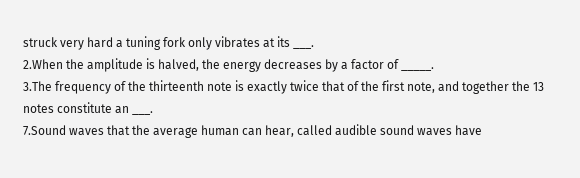struck very hard a tuning fork only vibrates at its ___.
2.When the amplitude is halved, the energy decreases by a factor of _____.
3.The frequency of the thirteenth note is exactly twice that of the first note, and together the 13 notes constitute an ___.
7.Sound waves that the average human can hear, called audible sound waves have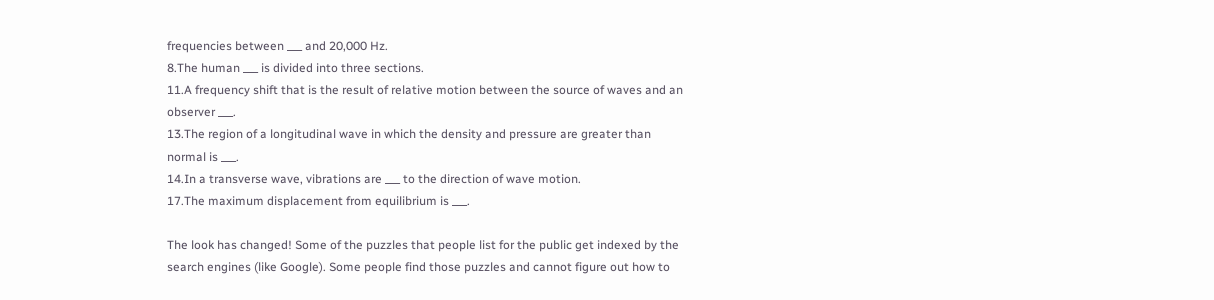frequencies between ___ and 20,000 Hz.
8.The human ___ is divided into three sections.
11.A frequency shift that is the result of relative motion between the source of waves and an observer ___.
13.The region of a longitudinal wave in which the density and pressure are greater than normal is ___.
14.In a transverse wave, vibrations are ___ to the direction of wave motion.
17.The maximum displacement from equilibrium is ___.

The look has changed! Some of the puzzles that people list for the public get indexed by the search engines (like Google). Some people find those puzzles and cannot figure out how to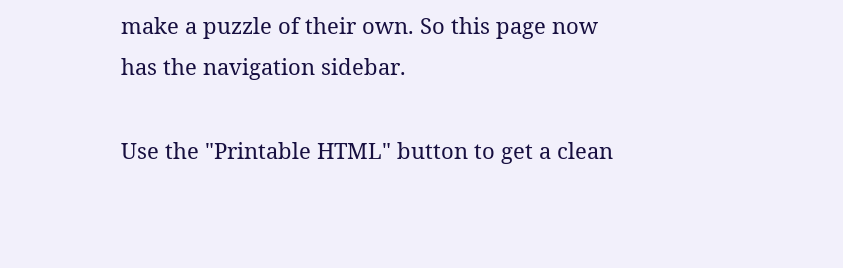make a puzzle of their own. So this page now has the navigation sidebar.

Use the "Printable HTML" button to get a clean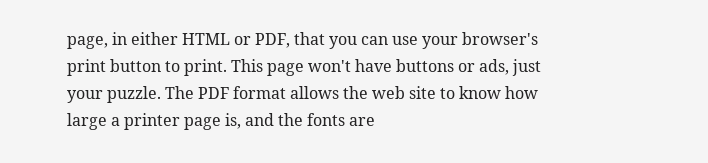page, in either HTML or PDF, that you can use your browser's print button to print. This page won't have buttons or ads, just your puzzle. The PDF format allows the web site to know how large a printer page is, and the fonts are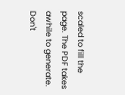scaled to fill the page. The PDF takes awhile to generate. Don't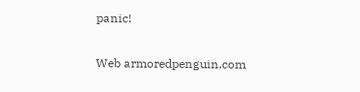panic!

Web armoredpenguin.com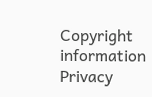Copyright information Privacy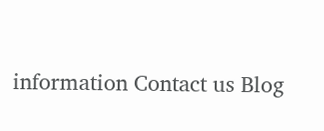information Contact us Blog